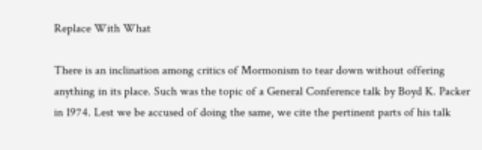Replace With What

There is an inclination among critics of Mormonism to tear down without offering anything in its place. Such was the topic of a General Conference talk by Boyd K. Packer in 1974. Lest we be accused of doing the same, we cite the pertinent parts of his talk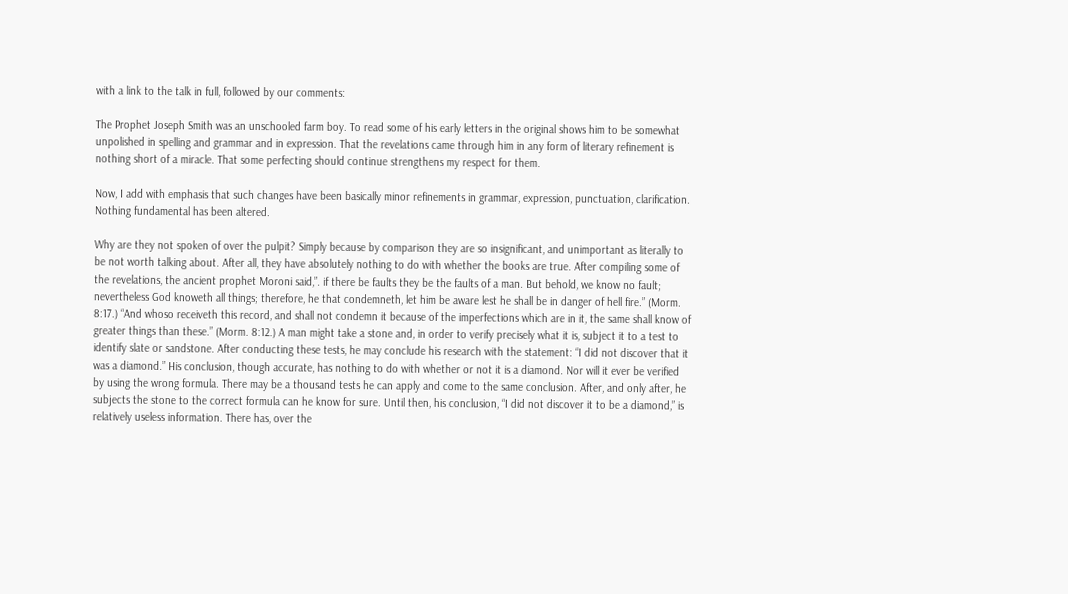with a link to the talk in full, followed by our comments:

The Prophet Joseph Smith was an unschooled farm boy. To read some of his early letters in the original shows him to be somewhat unpolished in spelling and grammar and in expression. That the revelations came through him in any form of literary refinement is nothing short of a miracle. That some perfecting should continue strengthens my respect for them.

Now, I add with emphasis that such changes have been basically minor refinements in grammar, expression, punctuation, clarification. Nothing fundamental has been altered.

Why are they not spoken of over the pulpit? Simply because by comparison they are so insignificant, and unimportant as literally to be not worth talking about. After all, they have absolutely nothing to do with whether the books are true. After compiling some of the revelations, the ancient prophet Moroni said,”. if there be faults they be the faults of a man. But behold, we know no fault; nevertheless God knoweth all things; therefore, he that condemneth, let him be aware lest he shall be in danger of hell fire.” (Morm. 8:17.) “And whoso receiveth this record, and shall not condemn it because of the imperfections which are in it, the same shall know of greater things than these.” (Morm. 8:12.) A man might take a stone and, in order to verify precisely what it is, subject it to a test to identify slate or sandstone. After conducting these tests, he may conclude his research with the statement: “I did not discover that it was a diamond.” His conclusion, though accurate, has nothing to do with whether or not it is a diamond. Nor will it ever be verified by using the wrong formula. There may be a thousand tests he can apply and come to the same conclusion. After, and only after, he subjects the stone to the correct formula can he know for sure. Until then, his conclusion, “I did not discover it to be a diamond,” is relatively useless information. There has, over the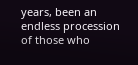years, been an endless procession of those who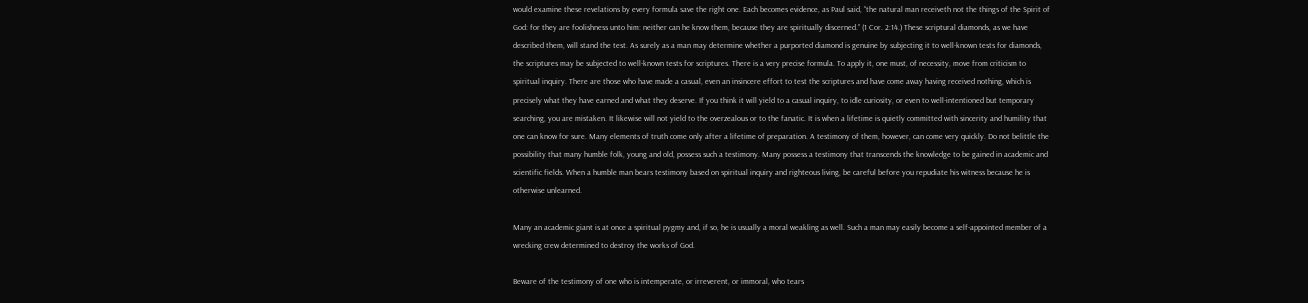would examine these revelations by every formula save the right one. Each becomes evidence, as Paul said, “the natural man receiveth not the things of the Spirit of God: for they are foolishness unto him: neither can he know them, because they are spiritually discerned.” (1 Cor. 2:14.) These scriptural diamonds, as we have described them, will stand the test. As surely as a man may determine whether a purported diamond is genuine by subjecting it to well-known tests for diamonds, the scriptures may be subjected to well-known tests for scriptures. There is a very precise formula. To apply it, one must, of necessity, move from criticism to spiritual inquiry. There are those who have made a casual, even an insincere effort to test the scriptures and have come away having received nothing, which is precisely what they have earned and what they deserve. If you think it will yield to a casual inquiry, to idle curiosity, or even to well-intentioned but temporary searching, you are mistaken. It likewise will not yield to the overzealous or to the fanatic. It is when a lifetime is quietly committed with sincerity and humility that one can know for sure. Many elements of truth come only after a lifetime of preparation. A testimony of them, however, can come very quickly. Do not belittle the possibility that many humble folk, young and old, possess such a testimony. Many possess a testimony that transcends the knowledge to be gained in academic and scientific fields. When a humble man bears testimony based on spiritual inquiry and righteous living, be careful before you repudiate his witness because he is otherwise unlearned.

Many an academic giant is at once a spiritual pygmy and, if so, he is usually a moral weakling as well. Such a man may easily become a self-appointed member of a wrecking crew determined to destroy the works of God.

Beware of the testimony of one who is intemperate, or irreverent, or immoral, who tears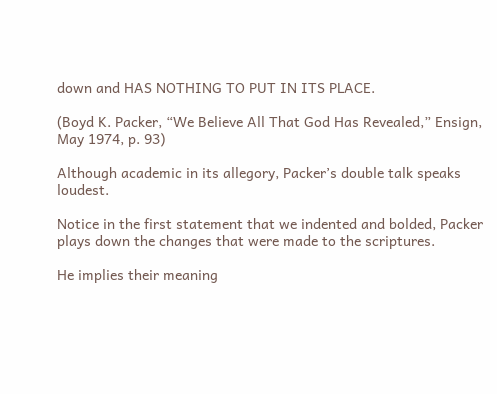down and HAS NOTHING TO PUT IN ITS PLACE.

(Boyd K. Packer, “We Believe All That God Has Revealed,” Ensign, May 1974, p. 93)

Although academic in its allegory, Packer’s double talk speaks loudest.

Notice in the first statement that we indented and bolded, Packer plays down the changes that were made to the scriptures.

He implies their meaning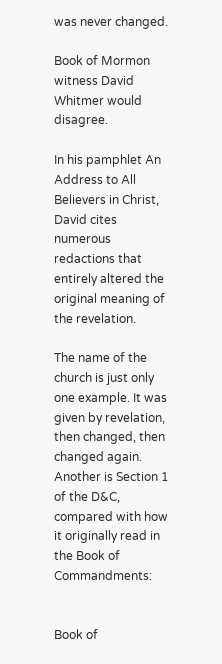was never changed.

Book of Mormon witness David Whitmer would disagree.

In his pamphlet An Address to All Believers in Christ, David cites numerous redactions that entirely altered the original meaning of the revelation.

The name of the church is just only one example. It was given by revelation, then changed, then changed again. Another is Section 1 of the D&C, compared with how it originally read in the Book of Commandments:


Book of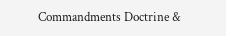Commandments Doctrine &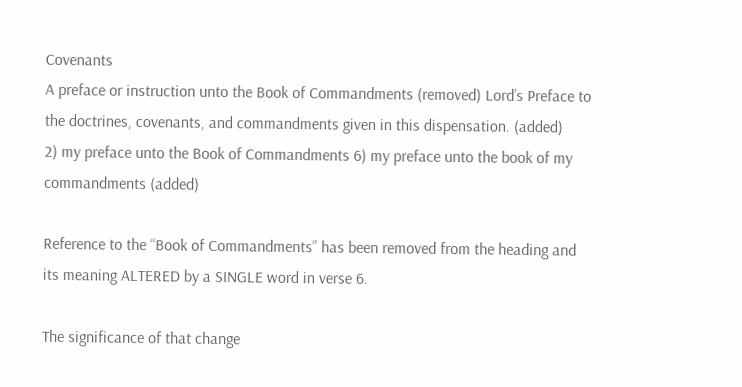Covenants
A preface or instruction unto the Book of Commandments (removed) Lord’s Preface to the doctrines, covenants, and commandments given in this dispensation. (added)
2) my preface unto the Book of Commandments 6) my preface unto the book of my commandments (added)

Reference to the “Book of Commandments” has been removed from the heading and its meaning ALTERED by a SINGLE word in verse 6.

The significance of that change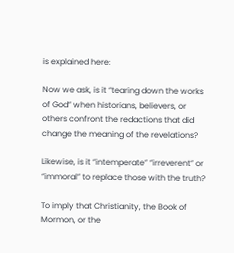is explained here:

Now we ask, is it “tearing down the works of God” when historians, believers, or others confront the redactions that did change the meaning of the revelations?

Likewise, is it “intemperate” “irreverent” or “immoral” to replace those with the truth?

To imply that Christianity, the Book of Mormon, or the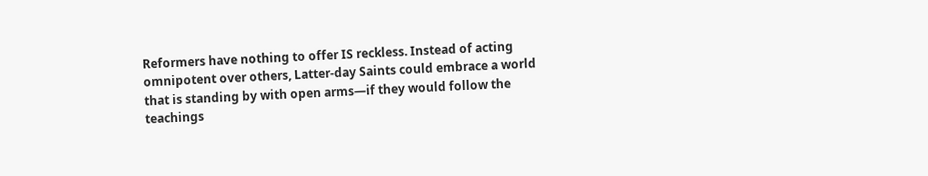Reformers have nothing to offer IS reckless. Instead of acting omnipotent over others, Latter-day Saints could embrace a world that is standing by with open arms—if they would follow the teachings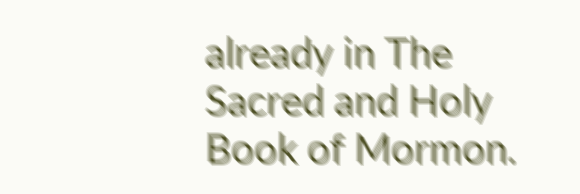already in The Sacred and Holy Book of Mormon.